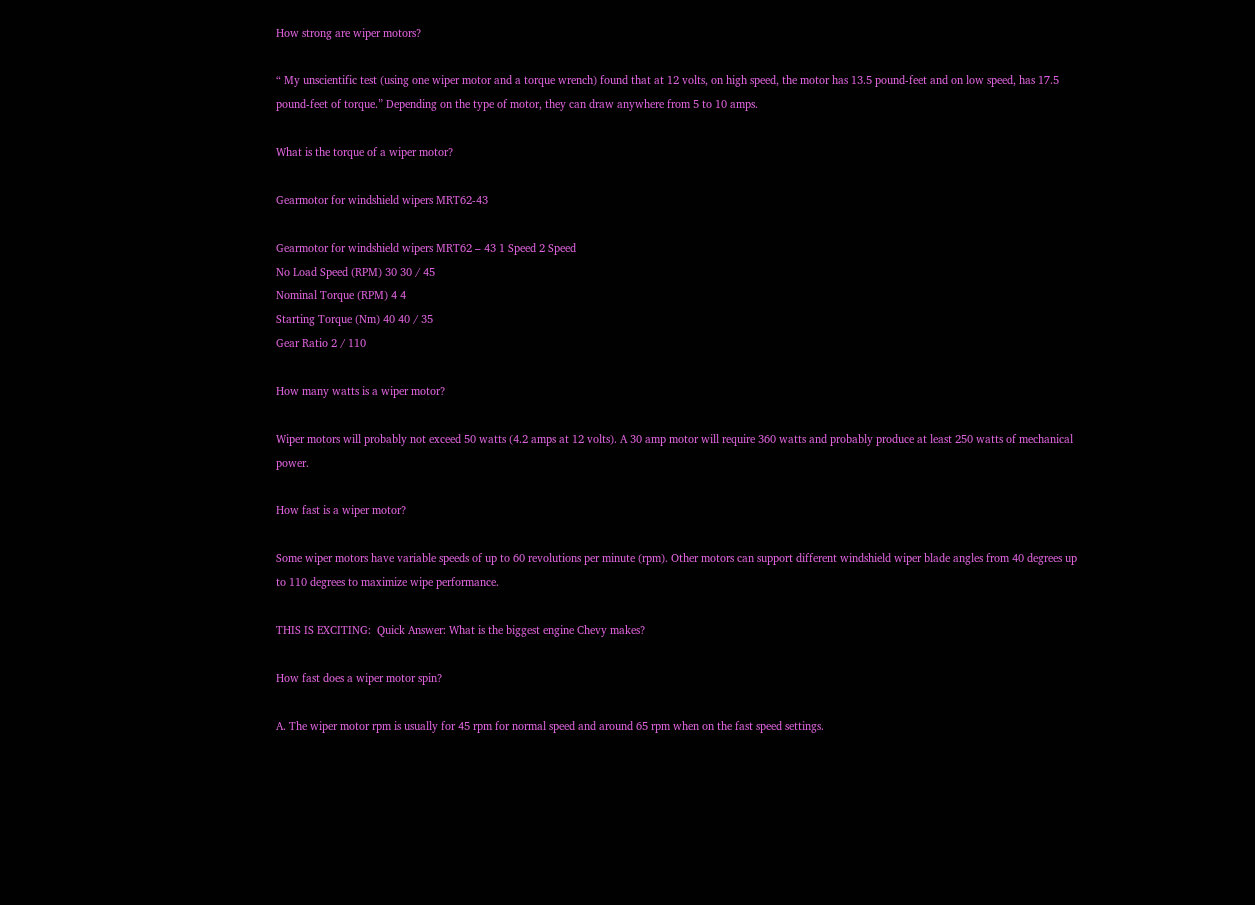How strong are wiper motors?

“ My unscientific test (using one wiper motor and a torque wrench) found that at 12 volts, on high speed, the motor has 13.5 pound-feet and on low speed, has 17.5 pound-feet of torque.” Depending on the type of motor, they can draw anywhere from 5 to 10 amps.

What is the torque of a wiper motor?

Gearmotor for windshield wipers MRT62-43

Gearmotor for windshield wipers MRT62 – 43 1 Speed 2 Speed
No Load Speed (RPM) 30 30 / 45
Nominal Torque (RPM) 4 4
Starting Torque (Nm) 40 40 / 35
Gear Ratio 2 / 110

How many watts is a wiper motor?

Wiper motors will probably not exceed 50 watts (4.2 amps at 12 volts). A 30 amp motor will require 360 watts and probably produce at least 250 watts of mechanical power.

How fast is a wiper motor?

Some wiper motors have variable speeds of up to 60 revolutions per minute (rpm). Other motors can support different windshield wiper blade angles from 40 degrees up to 110 degrees to maximize wipe performance.

THIS IS EXCITING:  Quick Answer: What is the biggest engine Chevy makes?

How fast does a wiper motor spin?

A. The wiper motor rpm is usually for 45 rpm for normal speed and around 65 rpm when on the fast speed settings.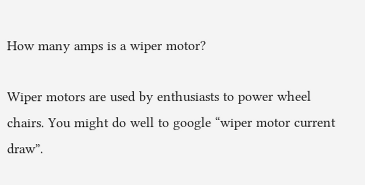How many amps is a wiper motor?

Wiper motors are used by enthusiasts to power wheel chairs. You might do well to google “wiper motor current draw”.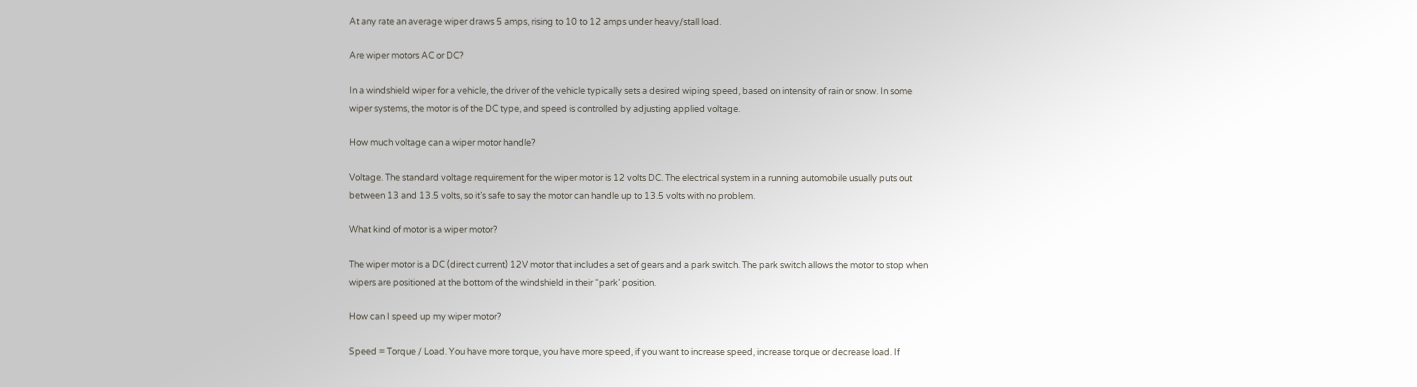At any rate an average wiper draws 5 amps, rising to 10 to 12 amps under heavy/stall load.

Are wiper motors AC or DC?

In a windshield wiper for a vehicle, the driver of the vehicle typically sets a desired wiping speed, based on intensity of rain or snow. In some wiper systems, the motor is of the DC type, and speed is controlled by adjusting applied voltage.

How much voltage can a wiper motor handle?

Voltage. The standard voltage requirement for the wiper motor is 12 volts DC. The electrical system in a running automobile usually puts out between 13 and 13.5 volts, so it’s safe to say the motor can handle up to 13.5 volts with no problem.

What kind of motor is a wiper motor?

The wiper motor is a DC (direct current) 12V motor that includes a set of gears and a park switch. The park switch allows the motor to stop when wipers are positioned at the bottom of the windshield in their “park’ position.

How can I speed up my wiper motor?

Speed = Torque / Load. You have more torque, you have more speed, if you want to increase speed, increase torque or decrease load. If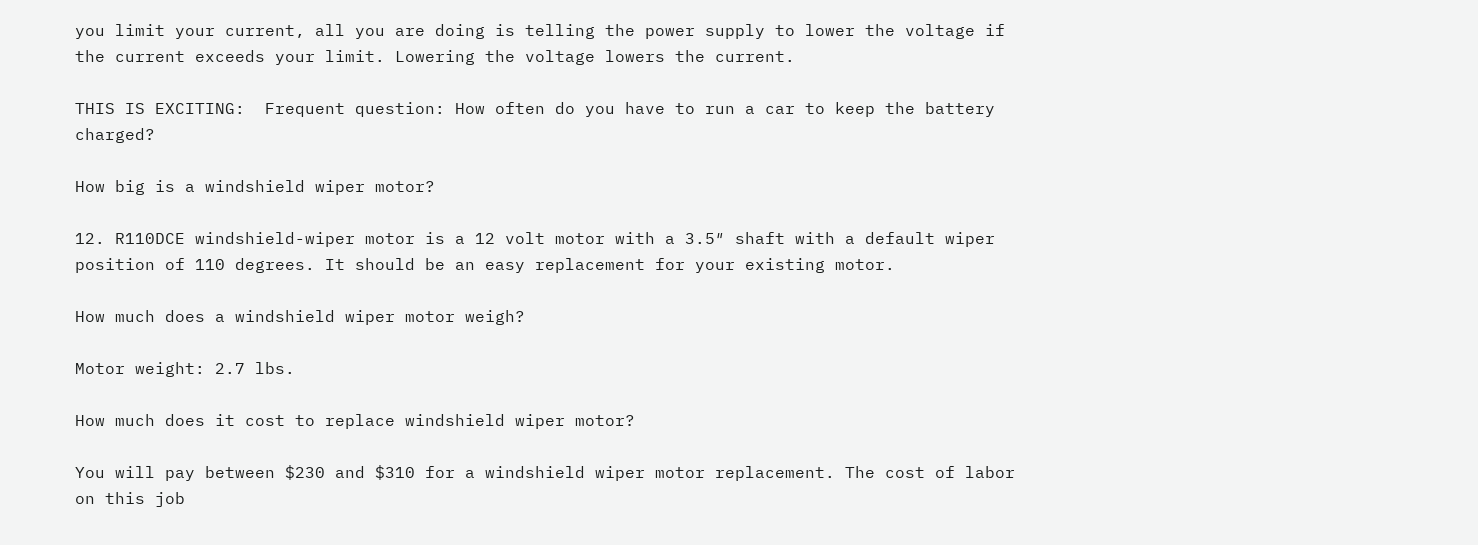you limit your current, all you are doing is telling the power supply to lower the voltage if the current exceeds your limit. Lowering the voltage lowers the current.

THIS IS EXCITING:  Frequent question: How often do you have to run a car to keep the battery charged?

How big is a windshield wiper motor?

12. R110DCE windshield-wiper motor is a 12 volt motor with a 3.5″ shaft with a default wiper position of 110 degrees. It should be an easy replacement for your existing motor.

How much does a windshield wiper motor weigh?

Motor weight: 2.7 lbs.

How much does it cost to replace windshield wiper motor?

You will pay between $230 and $310 for a windshield wiper motor replacement. The cost of labor on this job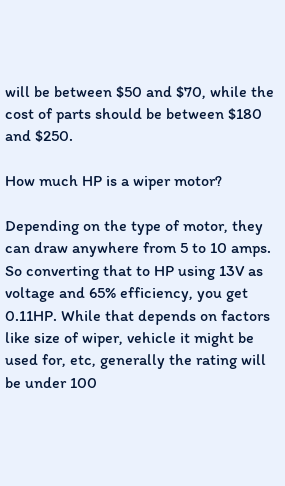will be between $50 and $70, while the cost of parts should be between $180 and $250.

How much HP is a wiper motor?

Depending on the type of motor, they can draw anywhere from 5 to 10 amps. So converting that to HP using 13V as voltage and 65% efficiency, you get 0.11HP. While that depends on factors like size of wiper, vehicle it might be used for, etc, generally the rating will be under 100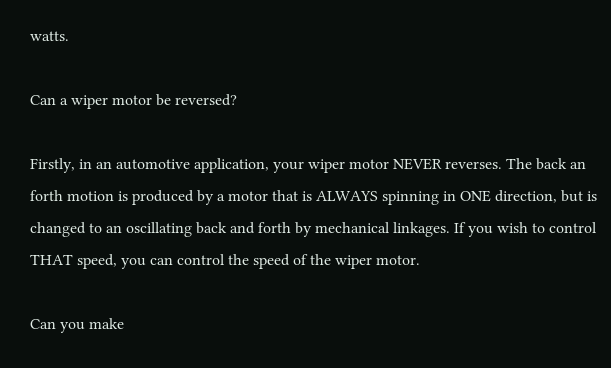watts.

Can a wiper motor be reversed?

Firstly, in an automotive application, your wiper motor NEVER reverses. The back an forth motion is produced by a motor that is ALWAYS spinning in ONE direction, but is changed to an oscillating back and forth by mechanical linkages. If you wish to control THAT speed, you can control the speed of the wiper motor.

Can you make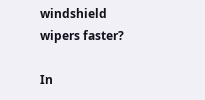windshield wipers faster?

In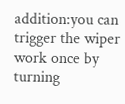addition:you can trigger the wiper work once by turning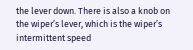the lever down. There is also a knob on the wiper’s lever, which is the wiper’s intermittent speed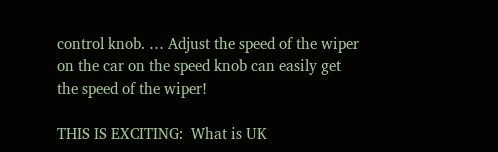control knob. … Adjust the speed of the wiper on the car on the speed knob can easily get the speed of the wiper!

THIS IS EXCITING:  What is UK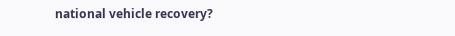national vehicle recovery?